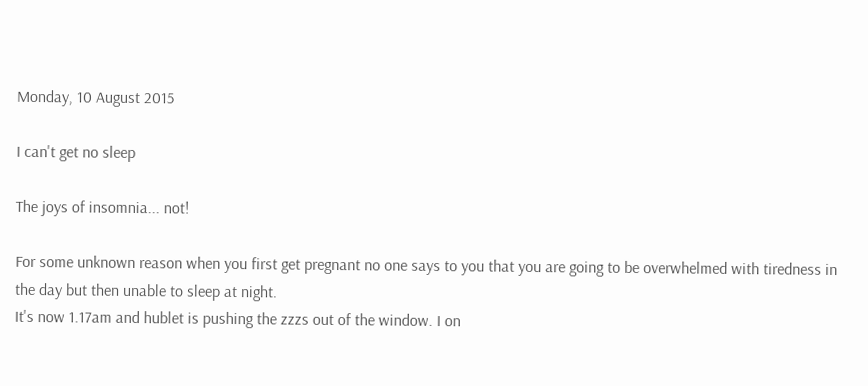Monday, 10 August 2015

I can't get no sleep

The joys of insomnia... not!

For some unknown reason when you first get pregnant no one says to you that you are going to be overwhelmed with tiredness in the day but then unable to sleep at night.
It's now 1.17am and hublet is pushing the zzzs out of the window. I on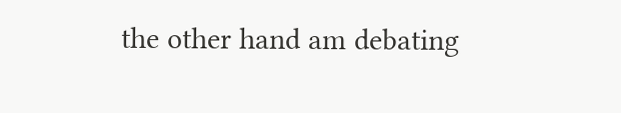the other hand am debating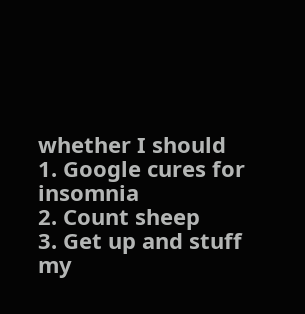whether I should
1. Google cures for insomnia
2. Count sheep
3. Get up and stuff my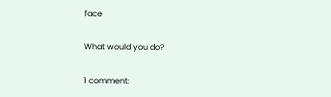face

What would you do?

1 comment: